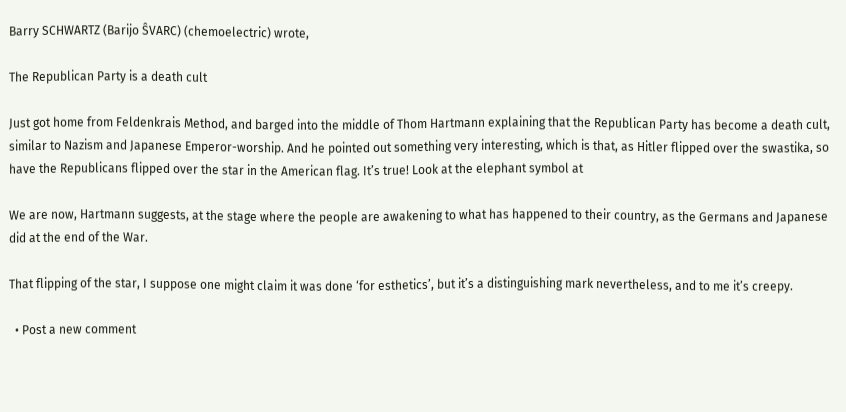Barry SCHWARTZ (Barijo ŜVARC) (chemoelectric) wrote,

The Republican Party is a death cult

Just got home from Feldenkrais Method, and barged into the middle of Thom Hartmann explaining that the Republican Party has become a death cult, similar to Nazism and Japanese Emperor-worship. And he pointed out something very interesting, which is that, as Hitler flipped over the swastika, so have the Republicans flipped over the star in the American flag. It’s true! Look at the elephant symbol at

We are now, Hartmann suggests, at the stage where the people are awakening to what has happened to their country, as the Germans and Japanese did at the end of the War.

That flipping of the star, I suppose one might claim it was done ‘for esthetics’, but it’s a distinguishing mark nevertheless, and to me it’s creepy.

  • Post a new comment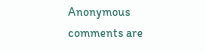Anonymous comments are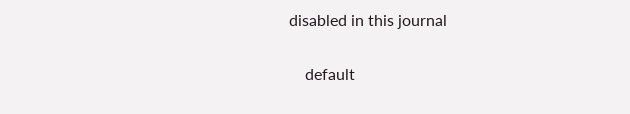disabled in this journal

    default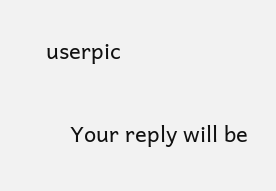userpic

    Your reply will be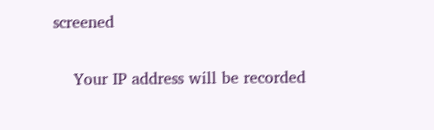screened

    Your IP address will be recorded